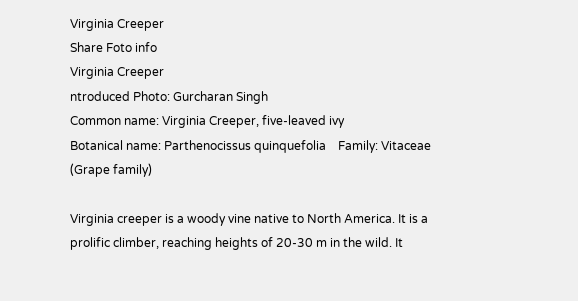Virginia Creeper
Share Foto info
Virginia Creeper
ntroduced Photo: Gurcharan Singh
Common name: Virginia Creeper, five-leaved ivy
Botanical name: Parthenocissus quinquefolia    Family: Vitaceae (Grape family)

Virginia creeper is a woody vine native to North America. It is a prolific climber, reaching heights of 20-30 m in the wild. It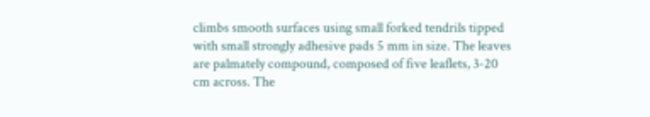climbs smooth surfaces using small forked tendrils tipped with small strongly adhesive pads 5 mm in size. The leaves are palmately compound, composed of five leaflets, 3-20 cm across. The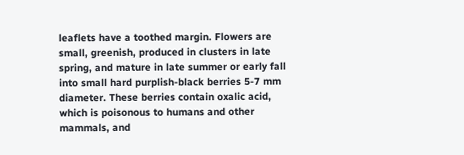leaflets have a toothed margin. Flowers are small, greenish, produced in clusters in late spring, and mature in late summer or early fall into small hard purplish-black berries 5-7 mm diameter. These berries contain oxalic acid, which is poisonous to humans and other mammals, and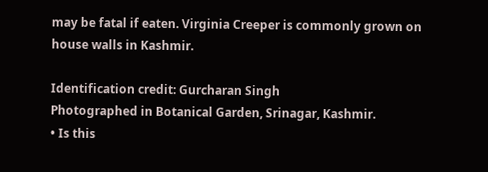may be fatal if eaten. Virginia Creeper is commonly grown on house walls in Kashmir.

Identification credit: Gurcharan Singh
Photographed in Botanical Garden, Srinagar, Kashmir.
• Is this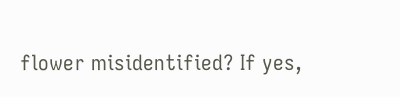flower misidentified? If yes,